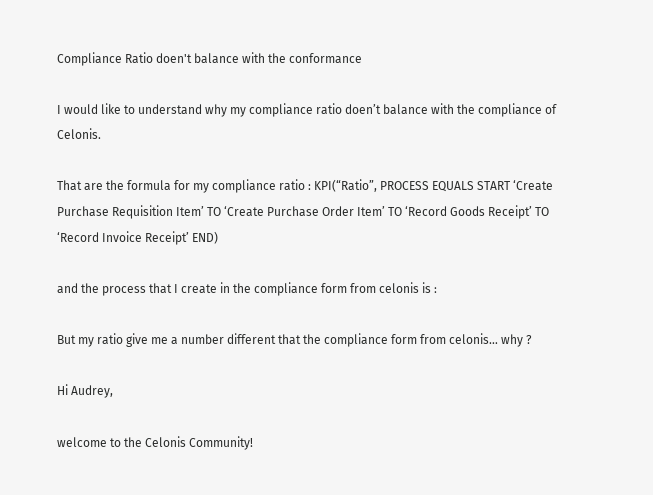Compliance Ratio doen't balance with the conformance

I would like to understand why my compliance ratio doen’t balance with the compliance of Celonis.

That are the formula for my compliance ratio : KPI(“Ratio”, PROCESS EQUALS START ‘Create Purchase Requisition Item’ TO ‘Create Purchase Order Item’ TO ‘Record Goods Receipt’ TO ‘Record Invoice Receipt’ END)

and the process that I create in the compliance form from celonis is :

But my ratio give me a number different that the compliance form from celonis… why ?

Hi Audrey,

welcome to the Celonis Community!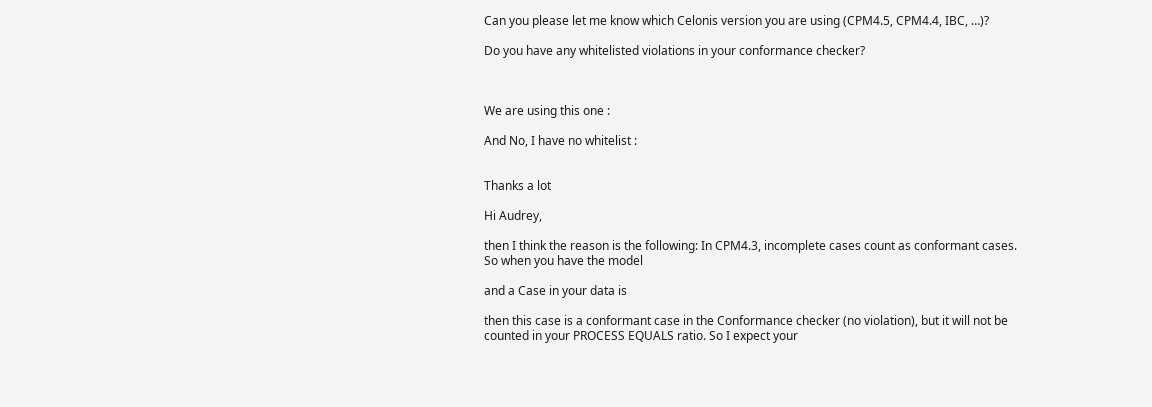Can you please let me know which Celonis version you are using (CPM4.5, CPM4.4, IBC, …)?

Do you have any whitelisted violations in your conformance checker?



We are using this one :

And No, I have no whitelist :


Thanks a lot

Hi Audrey,

then I think the reason is the following: In CPM4.3, incomplete cases count as conformant cases.
So when you have the model

and a Case in your data is

then this case is a conformant case in the Conformance checker (no violation), but it will not be counted in your PROCESS EQUALS ratio. So I expect your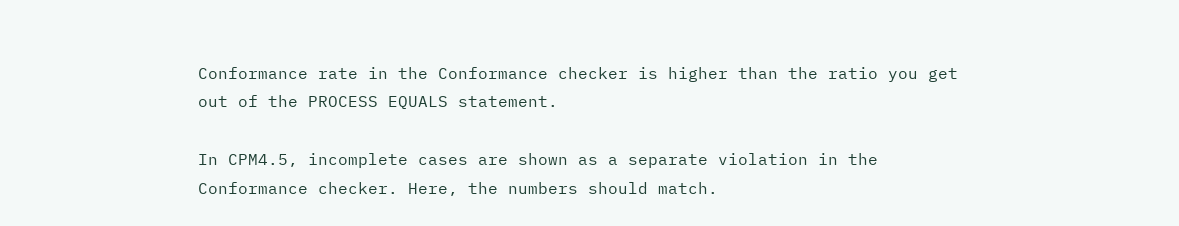Conformance rate in the Conformance checker is higher than the ratio you get out of the PROCESS EQUALS statement.

In CPM4.5, incomplete cases are shown as a separate violation in the Conformance checker. Here, the numbers should match.